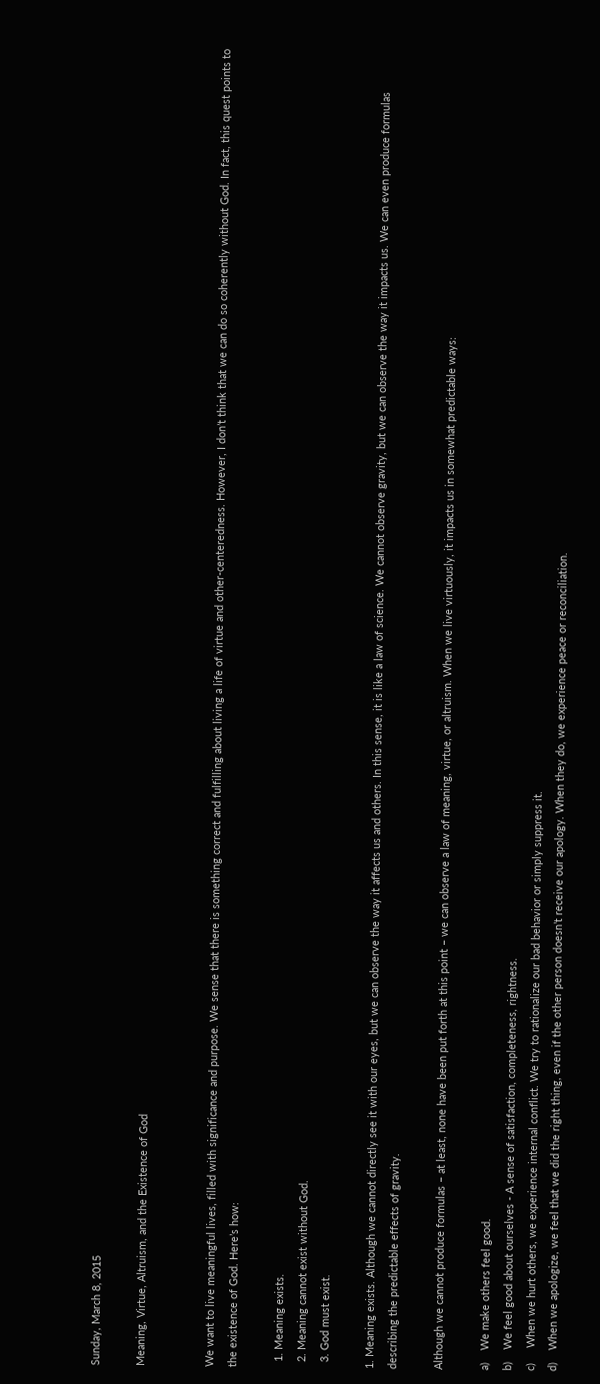Sunday, March 8, 2015

Meaning, Virtue, Altruism, and the Existence of God


We want to live meaningful lives, filled with significance and purpose. We sense that there is something correct and fulfilling about living a life of virtue and other-centeredness. However, I don’t think that we can do so coherently without God. In fact, this quest points to the existence of God. Here’s how:

  1. Meaning exists.
  2. Meaning cannot exist without God.
  3. God must exist.

1. Meaning exists. Although we cannot directly see it with our eyes, but we can observe the way it affects us and others. In this sense, it is like a law of science. We cannot observe gravity, but we can observe the way it impacts us. We can even produce formulas describing the predictable effects of gravity.

Although we cannot produce formulas – at least, none have been put forth at this point – we can observe a law of meaning, virtue, or altruism. When we live virtuously, it impacts us in somewhat predictable ways:

a)    We make others feel good.
b)    We feel good about ourselves - A sense of satisfaction, completeness, rightness.
c)     When we hurt others, we experience internal conflict. We try to rationalize our bad behavior or simply suppress it.
d)    When we apologize, we feel that we did the right thing, even if the other person doesn’t receive our apology. When they do, we experience peace or reconciliation.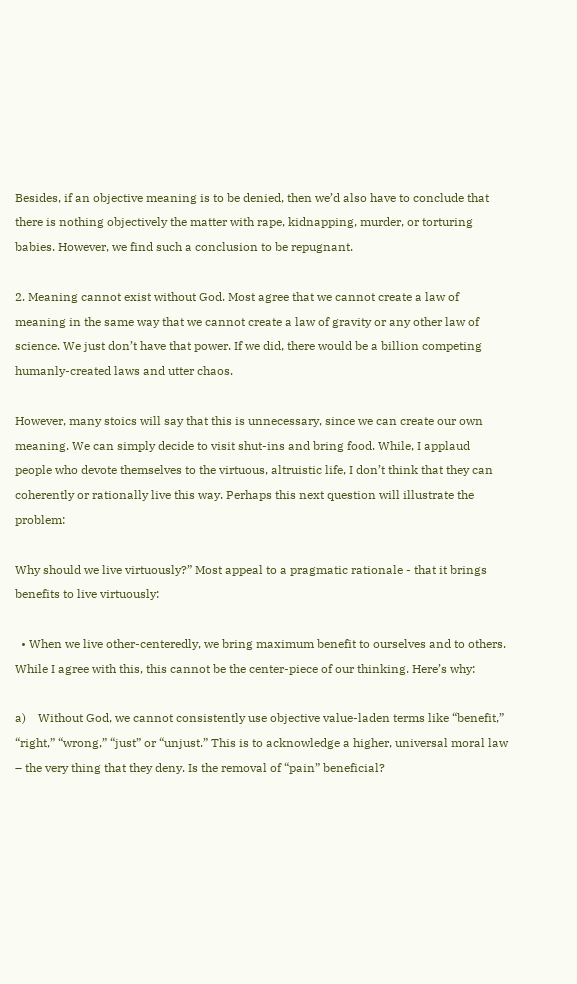Besides, if an objective meaning is to be denied, then we’d also have to conclude that there is nothing objectively the matter with rape, kidnapping, murder, or torturing babies. However, we find such a conclusion to be repugnant.

2. Meaning cannot exist without God. Most agree that we cannot create a law of meaning in the same way that we cannot create a law of gravity or any other law of science. We just don’t have that power. If we did, there would be a billion competing humanly-created laws and utter chaos.

However, many stoics will say that this is unnecessary, since we can create our own meaning. We can simply decide to visit shut-ins and bring food. While, I applaud people who devote themselves to the virtuous, altruistic life, I don’t think that they can coherently or rationally live this way. Perhaps this next question will illustrate the problem:

Why should we live virtuously?” Most appeal to a pragmatic rationale - that it brings benefits to live virtuously:

  • When we live other-centeredly, we bring maximum benefit to ourselves and to others.
While I agree with this, this cannot be the center-piece of our thinking. Here’s why:

a)    Without God, we cannot consistently use objective value-laden terms like “benefit,”  “right,” “wrong,” “just” or “unjust.” This is to acknowledge a higher, universal moral law – the very thing that they deny. Is the removal of “pain” beneficial?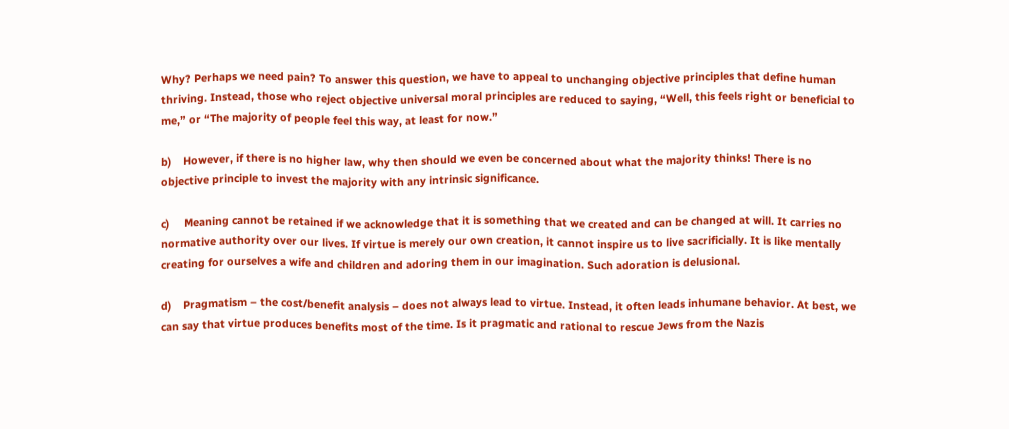Why? Perhaps we need pain? To answer this question, we have to appeal to unchanging objective principles that define human thriving. Instead, those who reject objective universal moral principles are reduced to saying, “Well, this feels right or beneficial to me,” or “The majority of people feel this way, at least for now.”

b)    However, if there is no higher law, why then should we even be concerned about what the majority thinks! There is no objective principle to invest the majority with any intrinsic significance.

c)     Meaning cannot be retained if we acknowledge that it is something that we created and can be changed at will. It carries no normative authority over our lives. If virtue is merely our own creation, it cannot inspire us to live sacrificially. It is like mentally creating for ourselves a wife and children and adoring them in our imagination. Such adoration is delusional.

d)    Pragmatism – the cost/benefit analysis – does not always lead to virtue. Instead, it often leads inhumane behavior. At best, we can say that virtue produces benefits most of the time. Is it pragmatic and rational to rescue Jews from the Nazis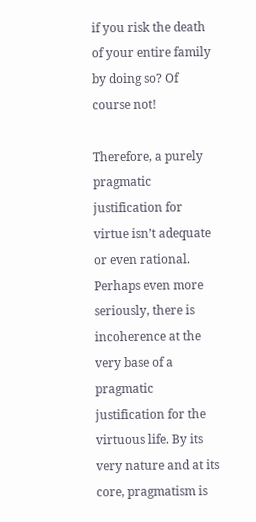if you risk the death of your entire family by doing so? Of course not!

Therefore, a purely pragmatic justification for virtue isn’t adequate or even rational. Perhaps even more seriously, there is incoherence at the very base of a pragmatic justification for the virtuous life. By its very nature and at its core, pragmatism is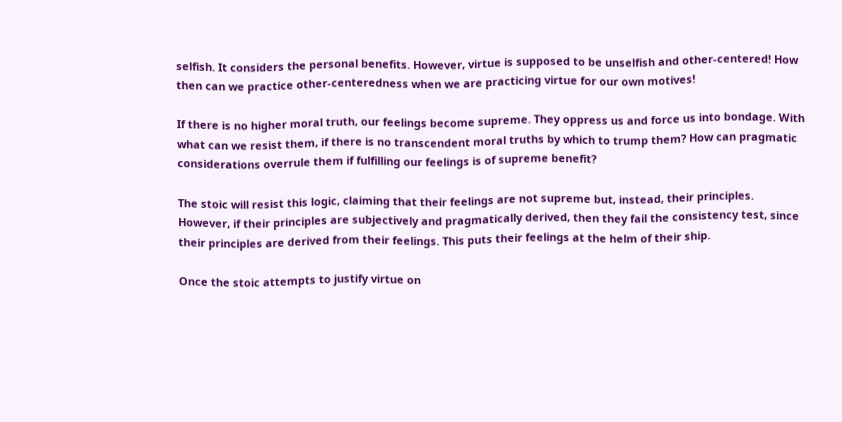selfish. It considers the personal benefits. However, virtue is supposed to be unselfish and other-centered! How then can we practice other-centeredness when we are practicing virtue for our own motives!

If there is no higher moral truth, our feelings become supreme. They oppress us and force us into bondage. With what can we resist them, if there is no transcendent moral truths by which to trump them? How can pragmatic considerations overrule them if fulfilling our feelings is of supreme benefit?

The stoic will resist this logic, claiming that their feelings are not supreme but, instead, their principles. However, if their principles are subjectively and pragmatically derived, then they fail the consistency test, since their principles are derived from their feelings. This puts their feelings at the helm of their ship.

Once the stoic attempts to justify virtue on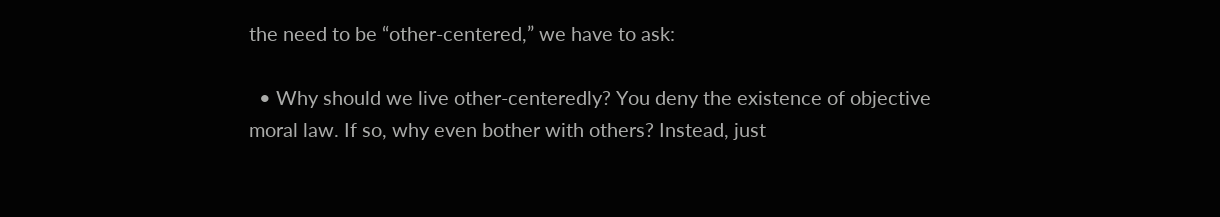the need to be “other-centered,” we have to ask:

  • Why should we live other-centeredly? You deny the existence of objective moral law. If so, why even bother with others? Instead, just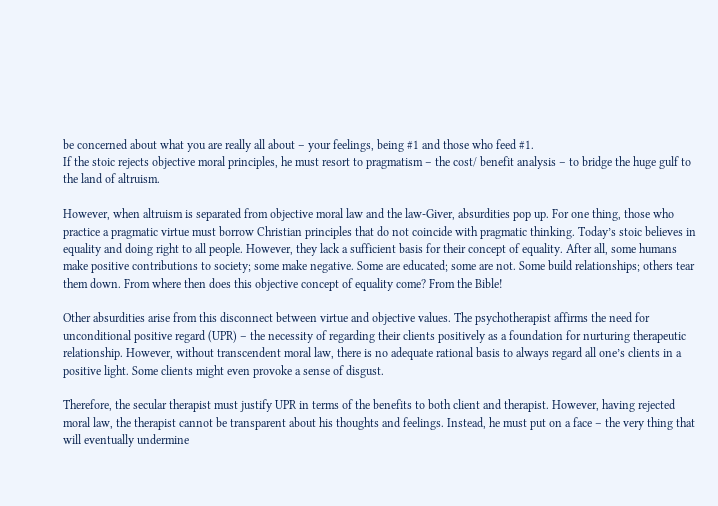be concerned about what you are really all about – your feelings, being #1 and those who feed #1.
If the stoic rejects objective moral principles, he must resort to pragmatism – the cost/ benefit analysis – to bridge the huge gulf to the land of altruism.

However, when altruism is separated from objective moral law and the law-Giver, absurdities pop up. For one thing, those who practice a pragmatic virtue must borrow Christian principles that do not coincide with pragmatic thinking. Today’s stoic believes in equality and doing right to all people. However, they lack a sufficient basis for their concept of equality. After all, some humans make positive contributions to society; some make negative. Some are educated; some are not. Some build relationships; others tear them down. From where then does this objective concept of equality come? From the Bible!

Other absurdities arise from this disconnect between virtue and objective values. The psychotherapist affirms the need for unconditional positive regard (UPR) – the necessity of regarding their clients positively as a foundation for nurturing therapeutic relationship. However, without transcendent moral law, there is no adequate rational basis to always regard all one’s clients in a positive light. Some clients might even provoke a sense of disgust.

Therefore, the secular therapist must justify UPR in terms of the benefits to both client and therapist. However, having rejected moral law, the therapist cannot be transparent about his thoughts and feelings. Instead, he must put on a face – the very thing that will eventually undermine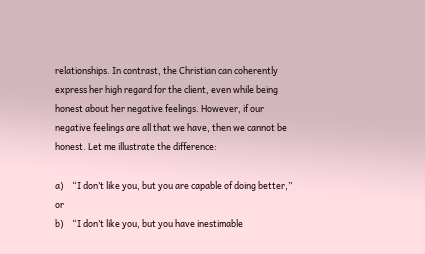relationships. In contrast, the Christian can coherently express her high regard for the client, even while being honest about her negative feelings. However, if our negative feelings are all that we have, then we cannot be honest. Let me illustrate the difference:

a)    “I don’t like you, but you are capable of doing better,” or
b)    “I don’t like you, but you have inestimable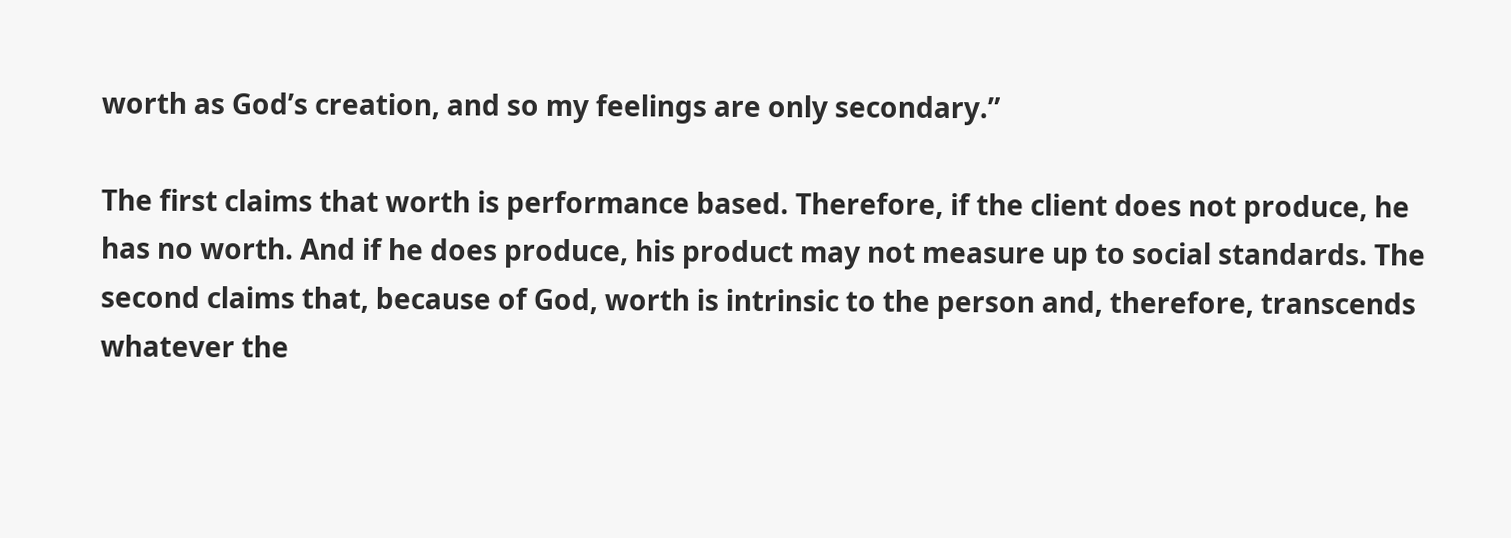worth as God’s creation, and so my feelings are only secondary.”

The first claims that worth is performance based. Therefore, if the client does not produce, he has no worth. And if he does produce, his product may not measure up to social standards. The second claims that, because of God, worth is intrinsic to the person and, therefore, transcends whatever the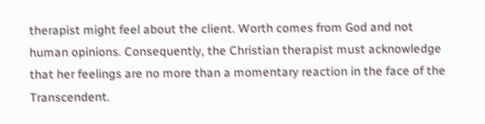therapist might feel about the client. Worth comes from God and not human opinions. Consequently, the Christian therapist must acknowledge that her feelings are no more than a momentary reaction in the face of the Transcendent.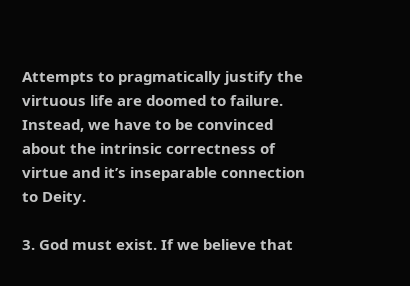Attempts to pragmatically justify the virtuous life are doomed to failure. Instead, we have to be convinced about the intrinsic correctness of virtue and it’s inseparable connection to Deity.

3. God must exist. If we believe that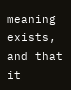meaning exists, and that it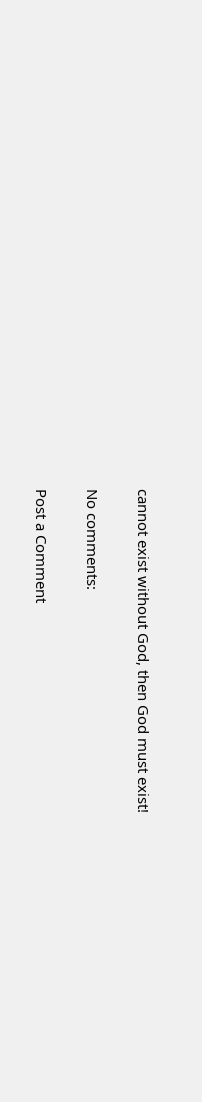cannot exist without God, then God must exist!

No comments:

Post a Comment